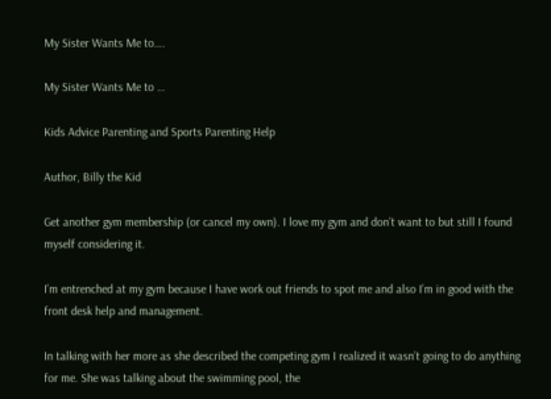My Sister Wants Me to….

My Sister Wants Me to …

Kids Advice Parenting and Sports Parenting Help

Author, Billy the Kid

Get another gym membership (or cancel my own). I love my gym and don’t want to but still I found myself considering it.

I’m entrenched at my gym because I have work out friends to spot me and also I’m in good with the front desk help and management.

In talking with her more as she described the competing gym I realized it wasn’t going to do anything for me. She was talking about the swimming pool, the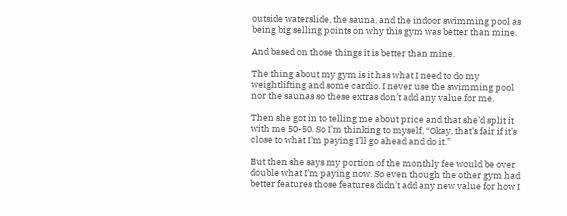outside waterslide, the sauna, and the indoor swimming pool as being big selling points on why this gym was better than mine.

And based on those things it is better than mine.

The thing about my gym is it has what I need to do my weightlifting and some cardio. I never use the swimming pool nor the saunas so these extras don’t add any value for me.

Then she got in to telling me about price and that she’d split it with me 50-50. So I’m thinking to myself, “Okay, that’s fair if it’s close to what I’m paying I’ll go ahead and do it.”

But then she says my portion of the monthly fee would be over double what I’m paying now. So even though the other gym had better features those features didn’t add any new value for how I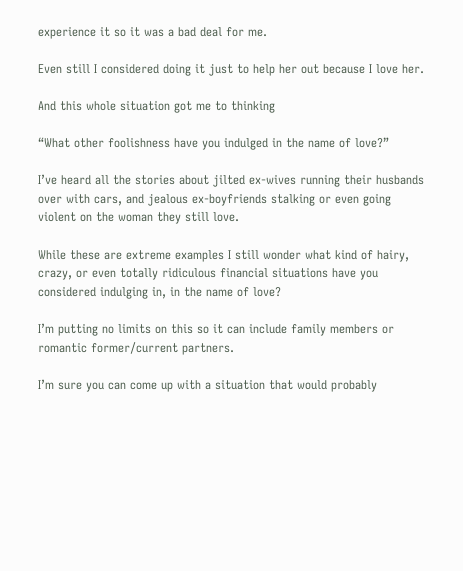experience it so it was a bad deal for me.

Even still I considered doing it just to help her out because I love her.

And this whole situation got me to thinking

“What other foolishness have you indulged in the name of love?”

I’ve heard all the stories about jilted ex-wives running their husbands over with cars, and jealous ex-boyfriends stalking or even going violent on the woman they still love.

While these are extreme examples I still wonder what kind of hairy, crazy, or even totally ridiculous financial situations have you considered indulging in, in the name of love?

I’m putting no limits on this so it can include family members or romantic former/current partners.

I’m sure you can come up with a situation that would probably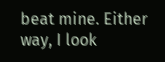beat mine. Either way, I look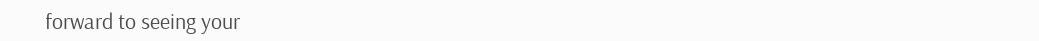forward to seeing your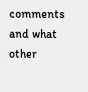comments and what other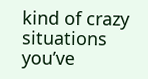kind of crazy situations you’ve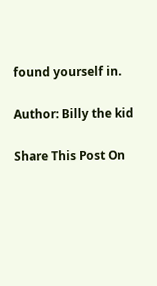found yourself in.

Author: Billy the kid

Share This Post On